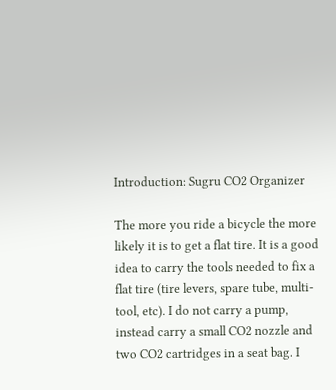Introduction: Sugru CO2 Organizer

The more you ride a bicycle the more likely it is to get a flat tire. It is a good idea to carry the tools needed to fix a flat tire (tire levers, spare tube, multi-tool, etc). I do not carry a pump, instead carry a small CO2 nozzle and two CO2 cartridges in a seat bag. I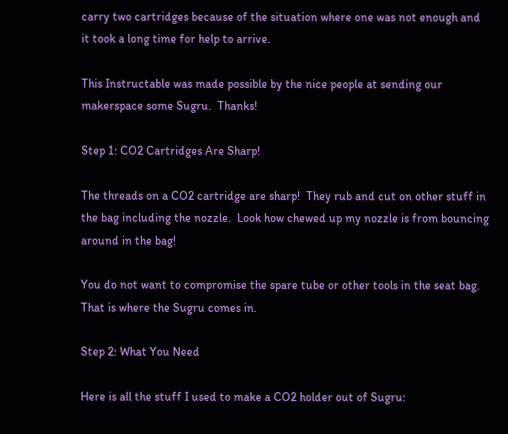carry two cartridges because of the situation where one was not enough and it took a long time for help to arrive.

This Instructable was made possible by the nice people at sending our makerspace some Sugru.  Thanks!

Step 1: CO2 Cartridges Are Sharp!

The threads on a CO2 cartridge are sharp!  They rub and cut on other stuff in the bag including the nozzle.  Look how chewed up my nozzle is from bouncing around in the bag!

You do not want to compromise the spare tube or other tools in the seat bag.  That is where the Sugru comes in.

Step 2: What You Need

Here is all the stuff I used to make a CO2 holder out of Sugru: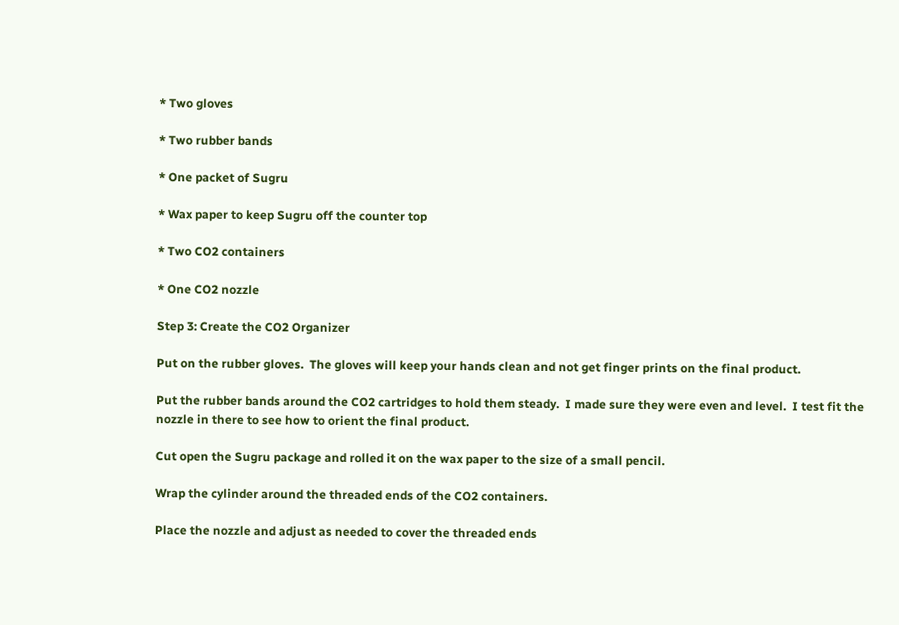* Two gloves

* Two rubber bands

* One packet of Sugru

* Wax paper to keep Sugru off the counter top

* Two CO2 containers

* One CO2 nozzle

Step 3: Create the CO2 Organizer

Put on the rubber gloves.  The gloves will keep your hands clean and not get finger prints on the final product.

Put the rubber bands around the CO2 cartridges to hold them steady.  I made sure they were even and level.  I test fit the nozzle in there to see how to orient the final product.

Cut open the Sugru package and rolled it on the wax paper to the size of a small pencil.

Wrap the cylinder around the threaded ends of the CO2 containers.

Place the nozzle and adjust as needed to cover the threaded ends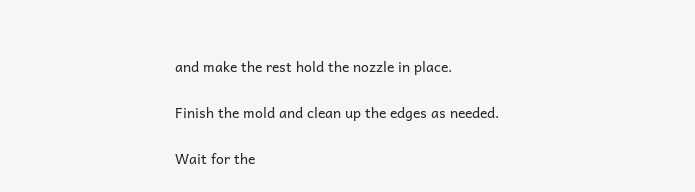and make the rest hold the nozzle in place.

Finish the mold and clean up the edges as needed.

Wait for the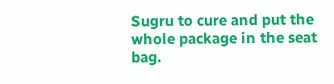Sugru to cure and put the whole package in the seat bag.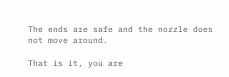The ends are safe and the nozzle does not move around.

That is it, you are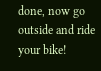done, now go outside and ride your bike!